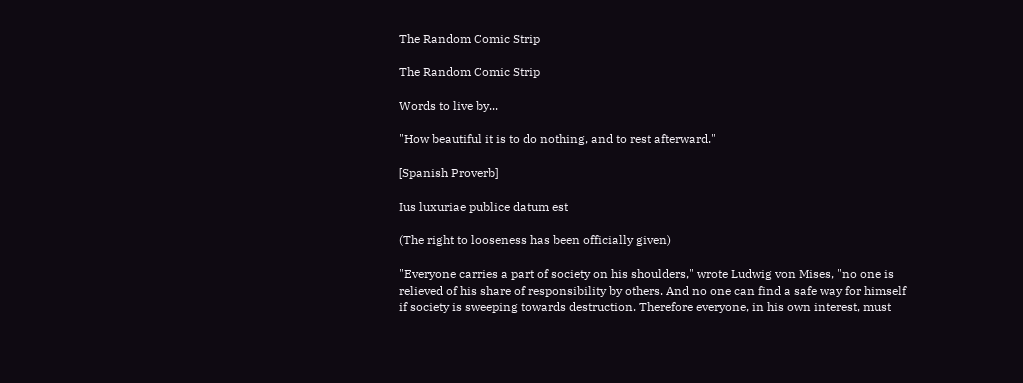The Random Comic Strip

The Random Comic Strip

Words to live by...

"How beautiful it is to do nothing, and to rest afterward."

[Spanish Proverb]

Ius luxuriae publice datum est

(The right to looseness has been officially given)

"Everyone carries a part of society on his shoulders," wrote Ludwig von Mises, "no one is relieved of his share of responsibility by others. And no one can find a safe way for himself if society is sweeping towards destruction. Therefore everyone, in his own interest, must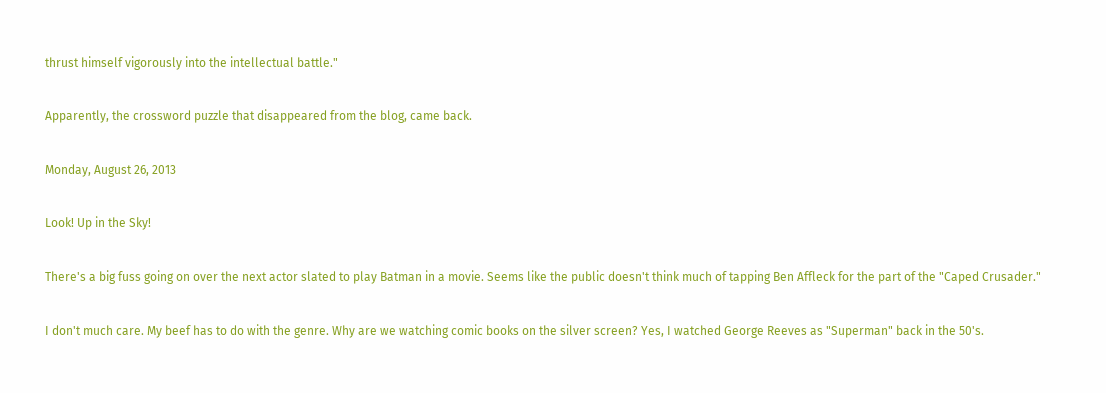thrust himself vigorously into the intellectual battle."

Apparently, the crossword puzzle that disappeared from the blog, came back.

Monday, August 26, 2013

Look! Up in the Sky!

There's a big fuss going on over the next actor slated to play Batman in a movie. Seems like the public doesn't think much of tapping Ben Affleck for the part of the "Caped Crusader."

I don't much care. My beef has to do with the genre. Why are we watching comic books on the silver screen? Yes, I watched George Reeves as "Superman" back in the 50's.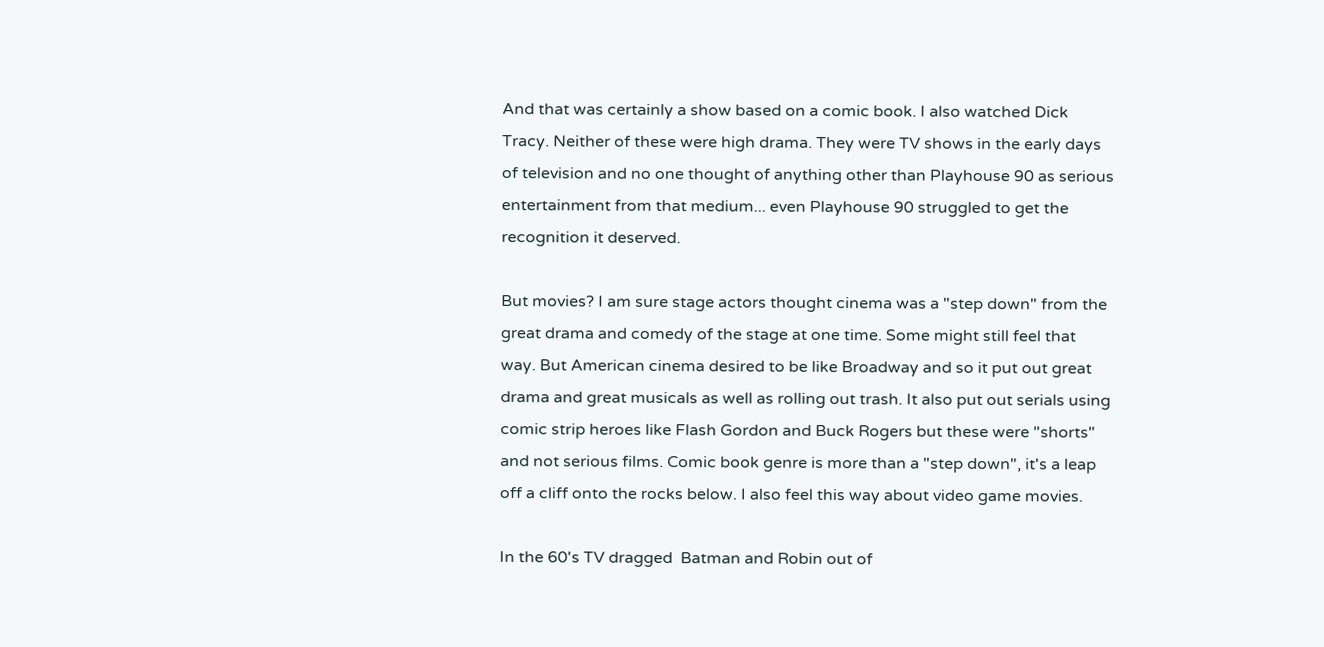And that was certainly a show based on a comic book. I also watched Dick Tracy. Neither of these were high drama. They were TV shows in the early days of television and no one thought of anything other than Playhouse 90 as serious entertainment from that medium... even Playhouse 90 struggled to get the recognition it deserved.

But movies? I am sure stage actors thought cinema was a "step down" from the great drama and comedy of the stage at one time. Some might still feel that way. But American cinema desired to be like Broadway and so it put out great drama and great musicals as well as rolling out trash. It also put out serials using comic strip heroes like Flash Gordon and Buck Rogers but these were "shorts" and not serious films. Comic book genre is more than a "step down", it's a leap off a cliff onto the rocks below. I also feel this way about video game movies.

In the 60's TV dragged  Batman and Robin out of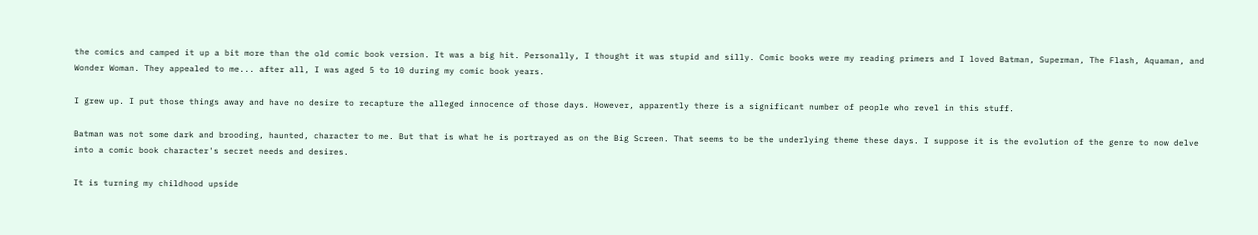the comics and camped it up a bit more than the old comic book version. It was a big hit. Personally, I thought it was stupid and silly. Comic books were my reading primers and I loved Batman, Superman, The Flash, Aquaman, and Wonder Woman. They appealed to me... after all, I was aged 5 to 10 during my comic book years.

I grew up. I put those things away and have no desire to recapture the alleged innocence of those days. However, apparently there is a significant number of people who revel in this stuff.

Batman was not some dark and brooding, haunted, character to me. But that is what he is portrayed as on the Big Screen. That seems to be the underlying theme these days. I suppose it is the evolution of the genre to now delve into a comic book character's secret needs and desires.

It is turning my childhood upside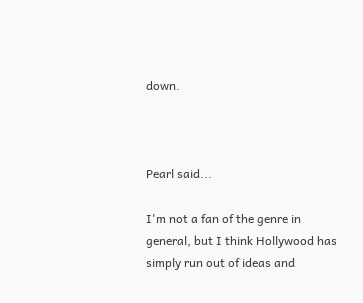down.



Pearl said...

I'm not a fan of the genre in general, but I think Hollywood has simply run out of ideas and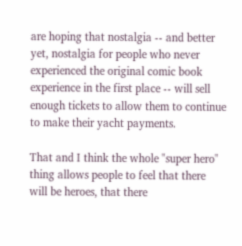are hoping that nostalgia -- and better yet, nostalgia for people who never experienced the original comic book experience in the first place -- will sell enough tickets to allow them to continue to make their yacht payments.

That and I think the whole "super hero" thing allows people to feel that there will be heroes, that there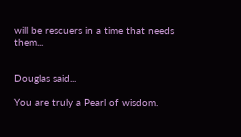will be rescuers in a time that needs them...


Douglas said...

You are truly a Pearl of wisdom.